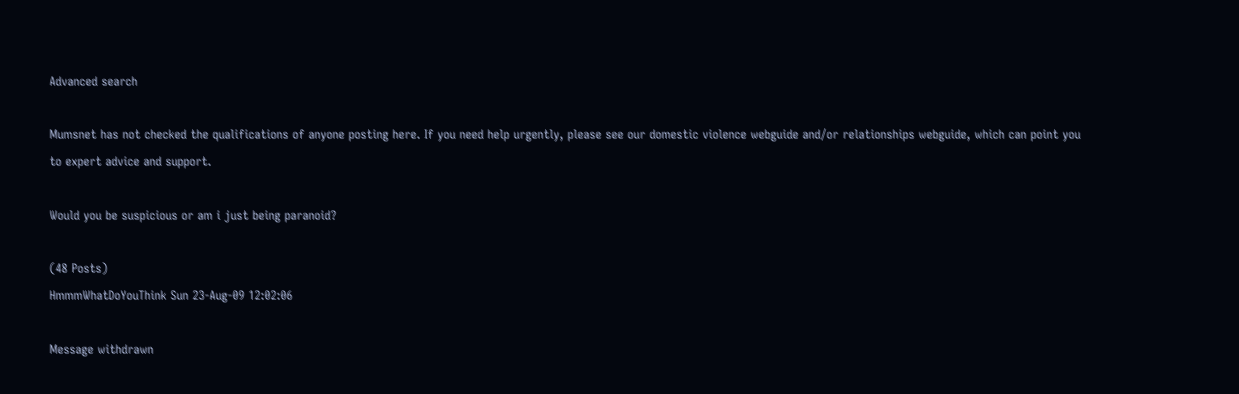Advanced search

Mumsnet has not checked the qualifications of anyone posting here. If you need help urgently, please see our domestic violence webguide and/or relationships webguide, which can point you to expert advice and support.

Would you be suspicious or am i just being paranoid?

(48 Posts)
HmmmWhatDoYouThink Sun 23-Aug-09 12:02:06

Message withdrawn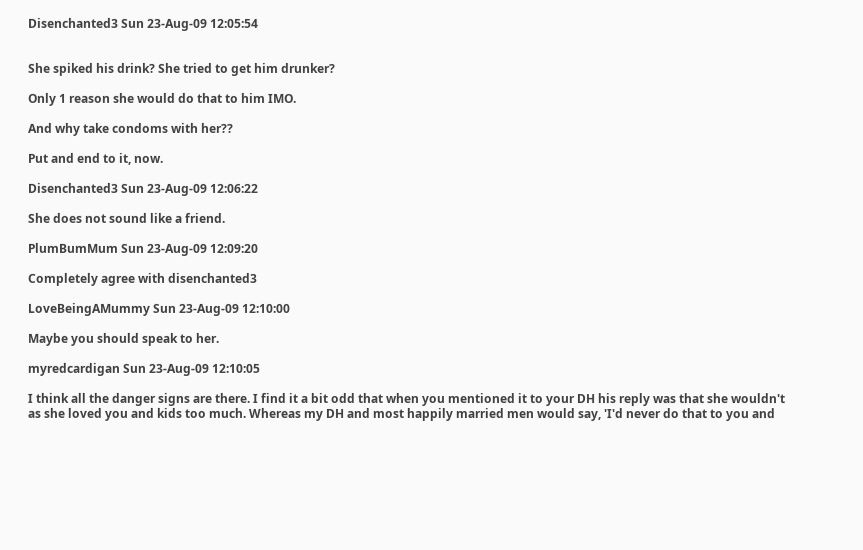Disenchanted3 Sun 23-Aug-09 12:05:54


She spiked his drink? She tried to get him drunker?

Only 1 reason she would do that to him IMO.

And why take condoms with her??

Put and end to it, now.

Disenchanted3 Sun 23-Aug-09 12:06:22

She does not sound like a friend.

PlumBumMum Sun 23-Aug-09 12:09:20

Completely agree with disenchanted3

LoveBeingAMummy Sun 23-Aug-09 12:10:00

Maybe you should speak to her.

myredcardigan Sun 23-Aug-09 12:10:05

I think all the danger signs are there. I find it a bit odd that when you mentioned it to your DH his reply was that she wouldn't as she loved you and kids too much. Whereas my DH and most happily married men would say, 'I'd never do that to you and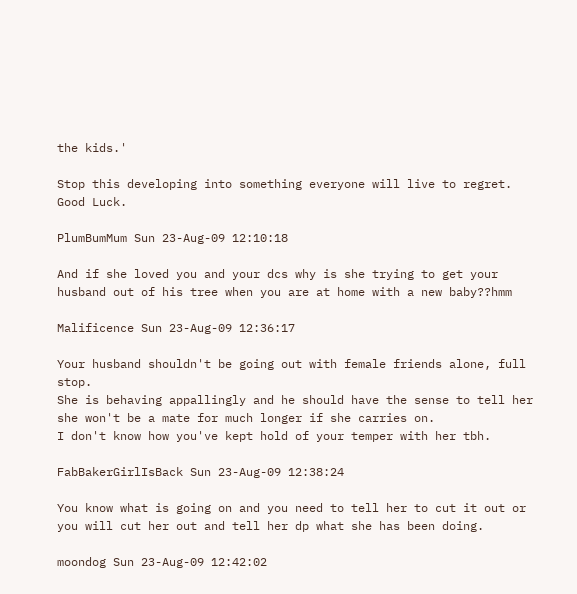the kids.'

Stop this developing into something everyone will live to regret.
Good Luck.

PlumBumMum Sun 23-Aug-09 12:10:18

And if she loved you and your dcs why is she trying to get your husband out of his tree when you are at home with a new baby??hmm

Malificence Sun 23-Aug-09 12:36:17

Your husband shouldn't be going out with female friends alone, full stop.
She is behaving appallingly and he should have the sense to tell her she won't be a mate for much longer if she carries on.
I don't know how you've kept hold of your temper with her tbh.

FabBakerGirlIsBack Sun 23-Aug-09 12:38:24

You know what is going on and you need to tell her to cut it out or you will cut her out and tell her dp what she has been doing.

moondog Sun 23-Aug-09 12:42:02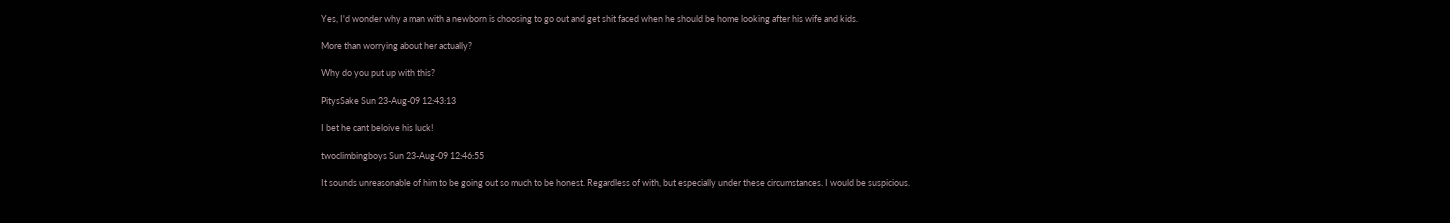Yes, I'd wonder why a man with a newborn is choosing to go out and get shit faced when he should be home looking after his wife and kids.

More than worrying about her actually?

Why do you put up with this?

PitysSake Sun 23-Aug-09 12:43:13

I bet he cant beloive his luck!

twoclimbingboys Sun 23-Aug-09 12:46:55

It sounds unreasonable of him to be going out so much to be honest. Regardless of with, but especially under these circumstances. I would be suspicious.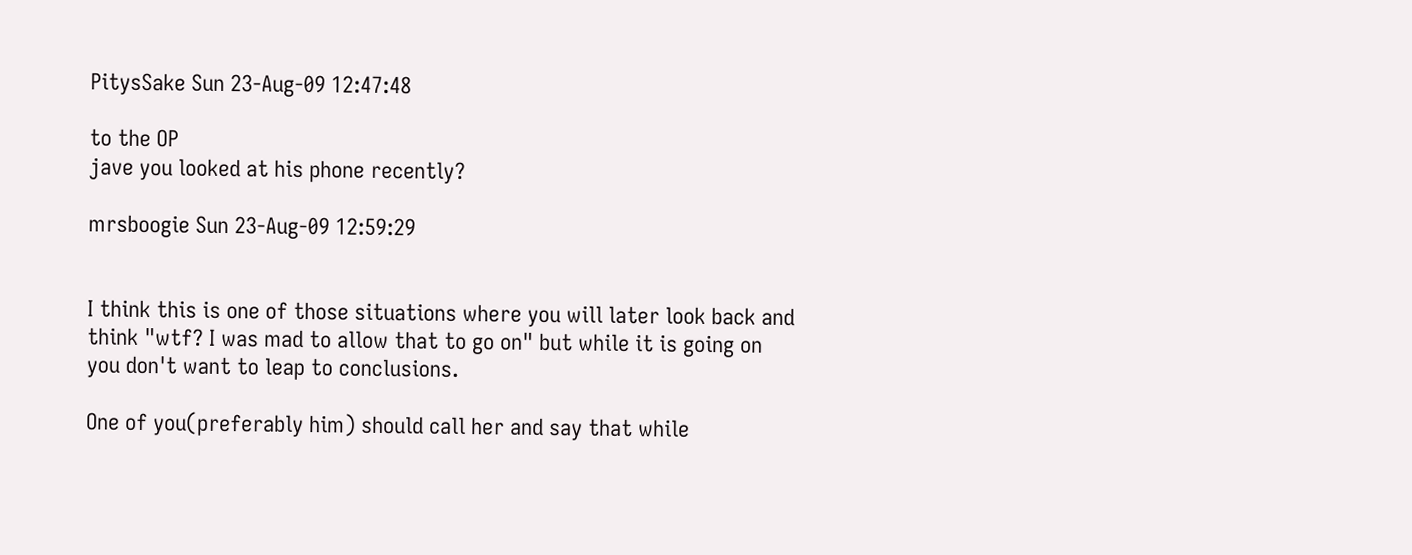PitysSake Sun 23-Aug-09 12:47:48

to the OP
jave you looked at his phone recently?

mrsboogie Sun 23-Aug-09 12:59:29


I think this is one of those situations where you will later look back and think "wtf? I was mad to allow that to go on" but while it is going on you don't want to leap to conclusions.

One of you(preferably him) should call her and say that while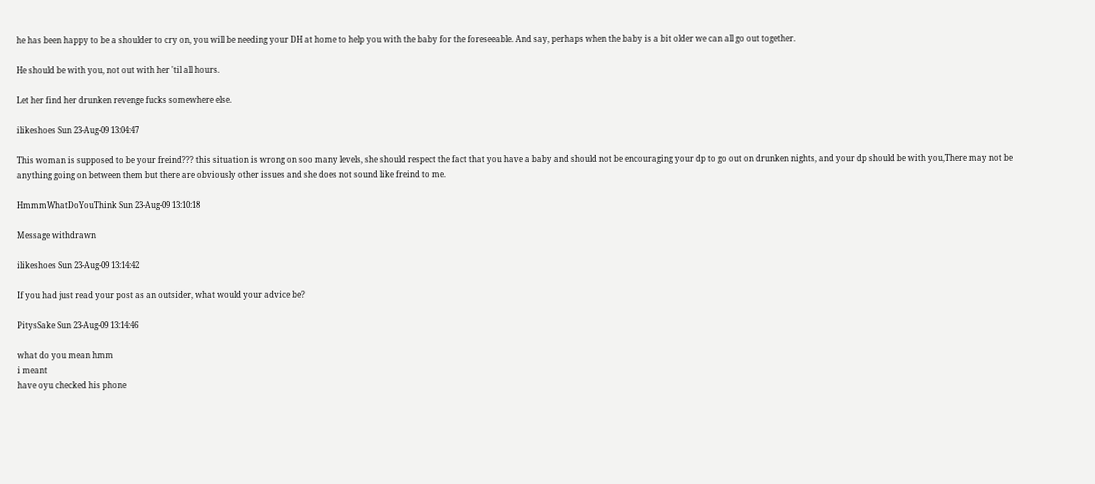he has been happy to be a shoulder to cry on, you will be needing your DH at home to help you with the baby for the foreseeable. And say, perhaps when the baby is a bit older we can all go out together.

He should be with you, not out with her 'til all hours.

Let her find her drunken revenge fucks somewhere else.

ilikeshoes Sun 23-Aug-09 13:04:47

This woman is supposed to be your freind??? this situation is wrong on soo many levels, she should respect the fact that you have a baby and should not be encouraging your dp to go out on drunken nights, and your dp should be with you,There may not be anything going on between them but there are obviously other issues and she does not sound like freind to me.

HmmmWhatDoYouThink Sun 23-Aug-09 13:10:18

Message withdrawn

ilikeshoes Sun 23-Aug-09 13:14:42

If you had just read your post as an outsider, what would your advice be?

PitysSake Sun 23-Aug-09 13:14:46

what do you mean hmm
i meant
have oyu checked his phone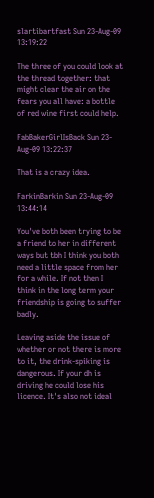slartibartfast Sun 23-Aug-09 13:19:22

The three of you could look at the thread together: that might clear the air on the fears you all have: a bottle of red wine first could help.

FabBakerGirlIsBack Sun 23-Aug-09 13:22:37

That is a crazy idea.

FarkinBarkin Sun 23-Aug-09 13:44:14

You've both been trying to be a friend to her in different ways but tbh I think you both need a little space from her for a while. If not then I think in the long term your friendship is going to suffer badly.

Leaving aside the issue of whether or not there is more to it, the drink-spiking is dangerous. If your dh is driving he could lose his licence. It's also not ideal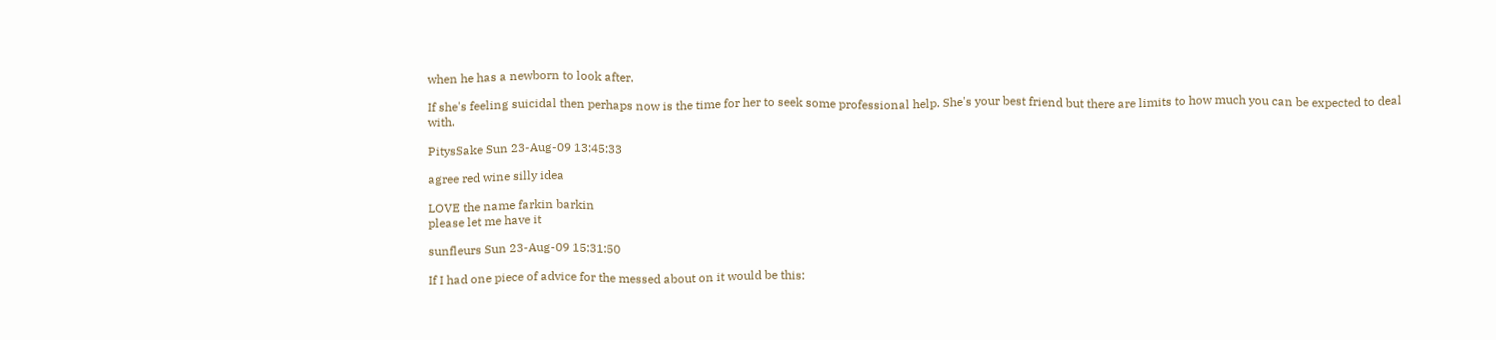when he has a newborn to look after.

If she's feeling suicidal then perhaps now is the time for her to seek some professional help. She's your best friend but there are limits to how much you can be expected to deal with.

PitysSake Sun 23-Aug-09 13:45:33

agree red wine silly idea

LOVE the name farkin barkin
please let me have it

sunfleurs Sun 23-Aug-09 15:31:50

If I had one piece of advice for the messed about on it would be this: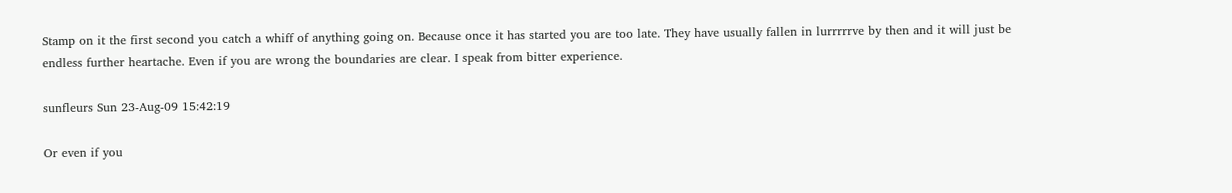Stamp on it the first second you catch a whiff of anything going on. Because once it has started you are too late. They have usually fallen in lurrrrrve by then and it will just be endless further heartache. Even if you are wrong the boundaries are clear. I speak from bitter experience.

sunfleurs Sun 23-Aug-09 15:42:19

Or even if you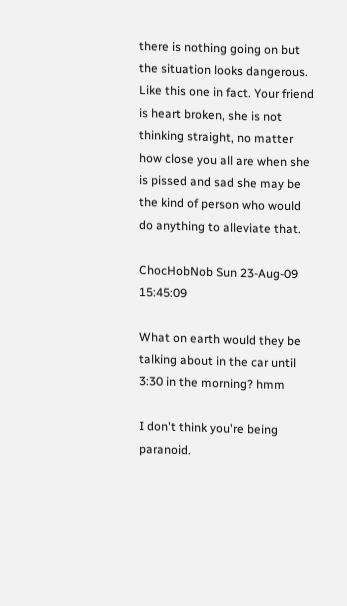there is nothing going on but the situation looks dangerous. Like this one in fact. Your friend is heart broken, she is not thinking straight, no matter how close you all are when she is pissed and sad she may be the kind of person who would do anything to alleviate that.

ChocHobNob Sun 23-Aug-09 15:45:09

What on earth would they be talking about in the car until 3:30 in the morning? hmm

I don't think you're being paranoid.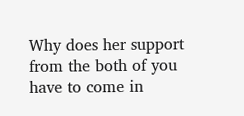Why does her support from the both of you have to come in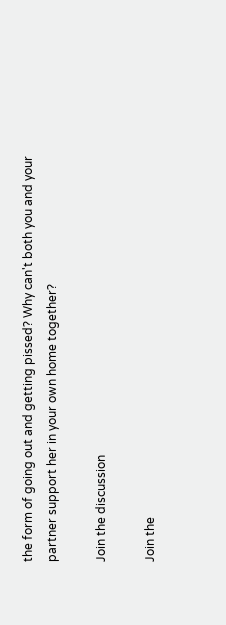the form of going out and getting pissed? Why can't both you and your partner support her in your own home together?

Join the discussion

Join the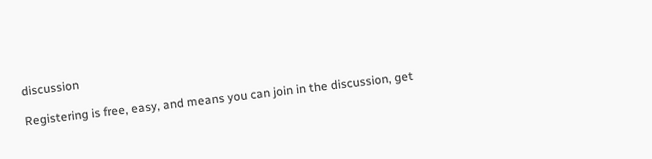discussion

Registering is free, easy, and means you can join in the discussion, get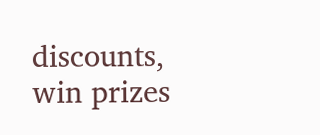discounts, win prizes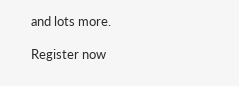and lots more.

Register now